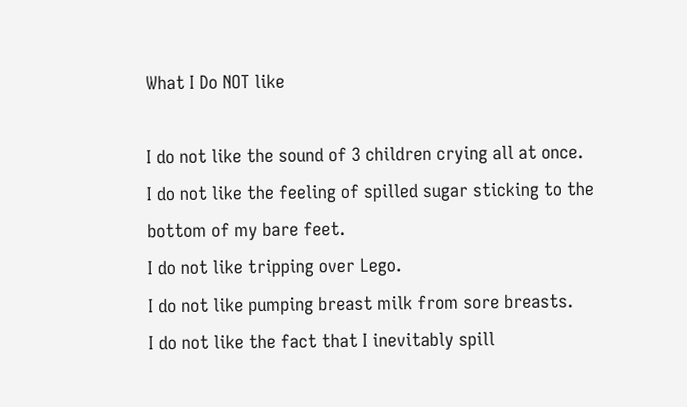What I Do NOT like

I do not like the sound of 3 children crying all at once.
I do not like the feeling of spilled sugar sticking to the bottom of my bare feet.
I do not like tripping over Lego.
I do not like pumping breast milk from sore breasts.
I do not like the fact that I inevitably spill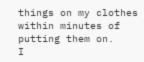things on my clothes within minutes of putting them on.
I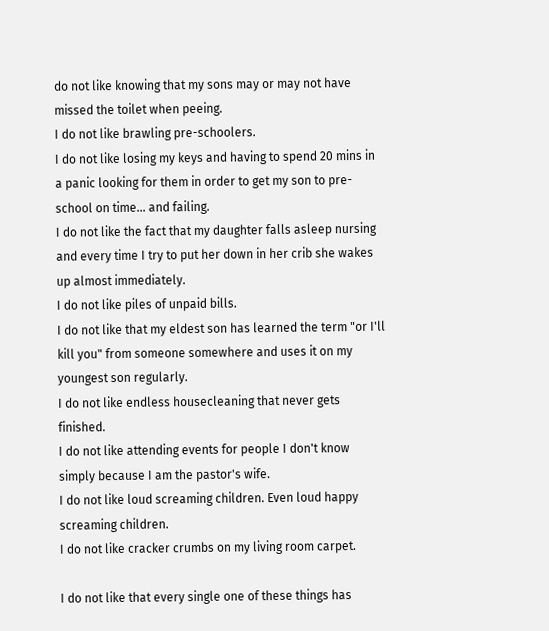do not like knowing that my sons may or may not have missed the toilet when peeing.
I do not like brawling pre-schoolers.
I do not like losing my keys and having to spend 20 mins in a panic looking for them in order to get my son to pre-school on time... and failing.
I do not like the fact that my daughter falls asleep nursing and every time I try to put her down in her crib she wakes up almost immediately.
I do not like piles of unpaid bills.
I do not like that my eldest son has learned the term "or I'll kill you" from someone somewhere and uses it on my youngest son regularly.
I do not like endless housecleaning that never gets finished.
I do not like attending events for people I don't know simply because I am the pastor's wife.
I do not like loud screaming children. Even loud happy screaming children.
I do not like cracker crumbs on my living room carpet.

I do not like that every single one of these things has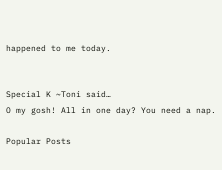happened to me today.


Special K ~Toni said…
O my gosh! All in one day? You need a nap.

Popular Posts